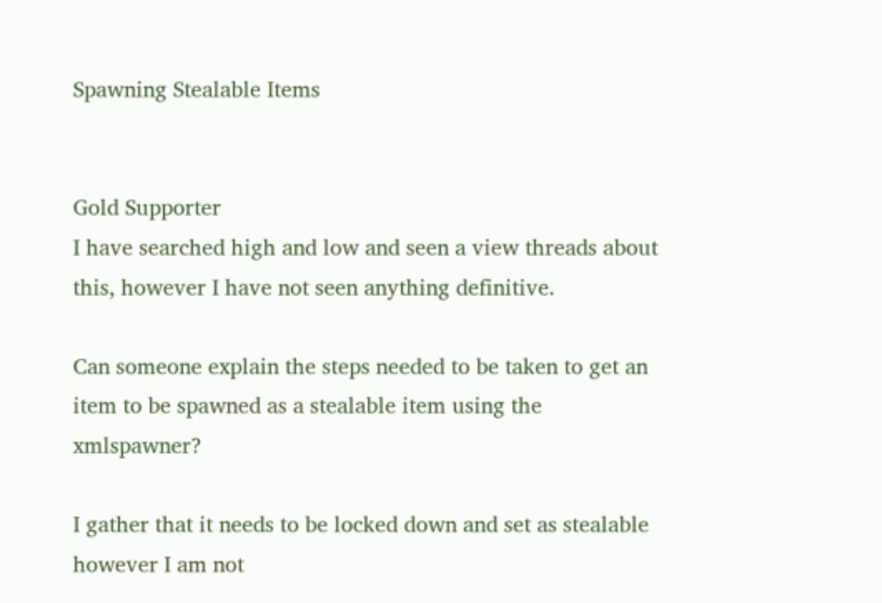Spawning Stealable Items


Gold Supporter
I have searched high and low and seen a view threads about this, however I have not seen anything definitive.

Can someone explain the steps needed to be taken to get an item to be spawned as a stealable item using the xmlspawner?

I gather that it needs to be locked down and set as stealable however I am not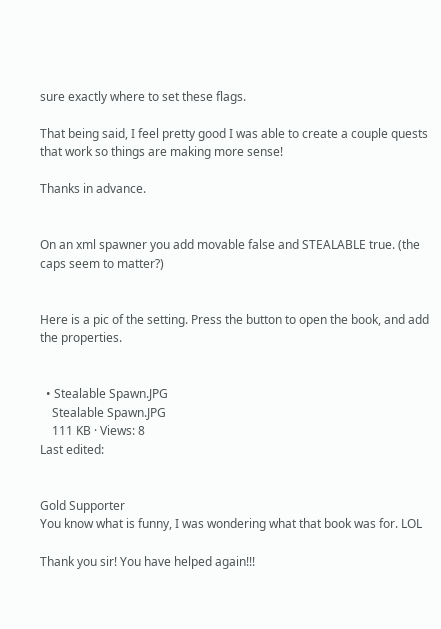sure exactly where to set these flags.

That being said, I feel pretty good I was able to create a couple quests that work so things are making more sense!

Thanks in advance.


On an xml spawner you add movable false and STEALABLE true. (the caps seem to matter?)


Here is a pic of the setting. Press the button to open the book, and add the properties.


  • Stealable Spawn.JPG
    Stealable Spawn.JPG
    111 KB · Views: 8
Last edited:


Gold Supporter
You know what is funny, I was wondering what that book was for. LOL

Thank you sir! You have helped again!!!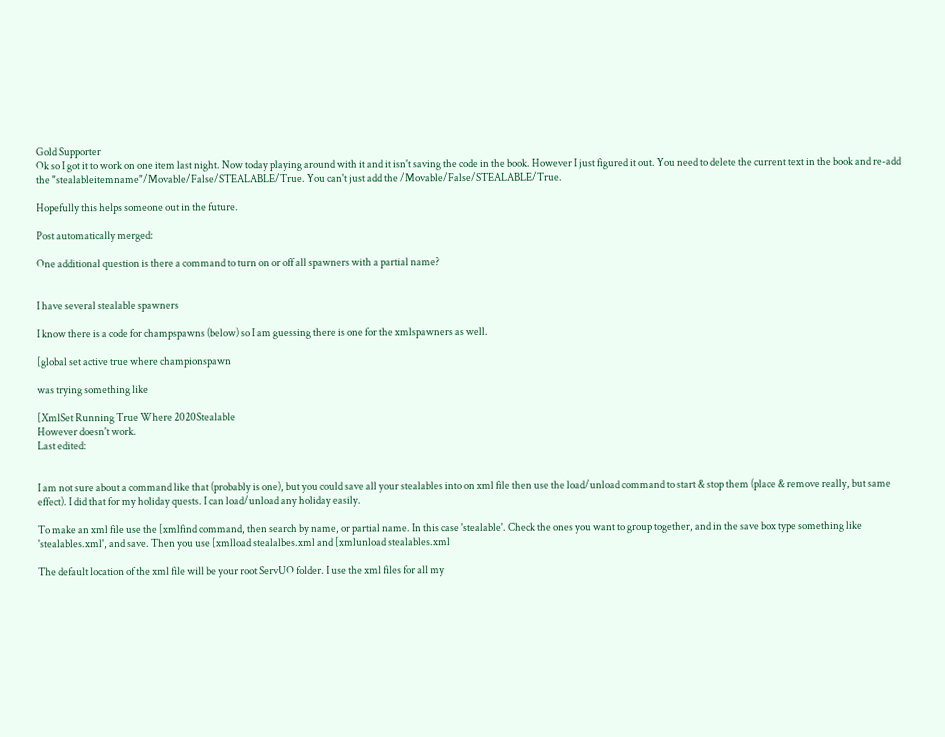Gold Supporter
Ok so I got it to work on one item last night. Now today playing around with it and it isn't saving the code in the book. However I just figured it out. You need to delete the current text in the book and re-add the "stealableitemname"/Movable/False/STEALABLE/True. You can't just add the /Movable/False/STEALABLE/True.

Hopefully this helps someone out in the future.

Post automatically merged:

One additional question is there a command to turn on or off all spawners with a partial name?


I have several stealable spawners

I know there is a code for champspawns (below) so I am guessing there is one for the xmlspawners as well.

[global set active true where championspawn

was trying something like

[XmlSet Running True Where 2020Stealable
However doesn't work.
Last edited:


I am not sure about a command like that (probably is one), but you could save all your stealables into on xml file then use the load/unload command to start & stop them (place & remove really, but same effect). I did that for my holiday quests. I can load/unload any holiday easily.

To make an xml file use the [xmlfind command, then search by name, or partial name. In this case 'stealable'. Check the ones you want to group together, and in the save box type something like 'stealables.xml', and save. Then you use [xmlload stealalbes.xml and [xmlunload stealables.xml

The default location of the xml file will be your root ServUO folder. I use the xml files for all my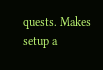quests. Makes setup a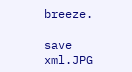breeze.

save xml.JPG